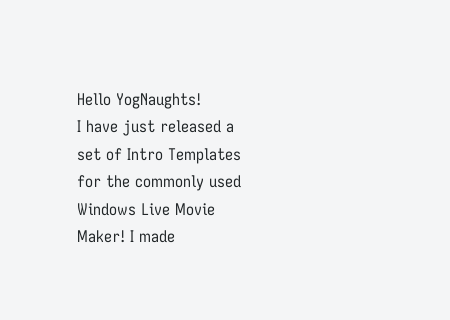Hello YogNaughts!
I have just released a set of Intro Templates for the commonly used Windows Live Movie Maker! I made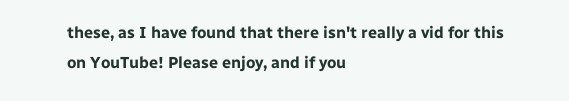these, as I have found that there isn't really a vid for this on YouTube! Please enjoy, and if you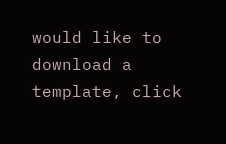would like to download a template, click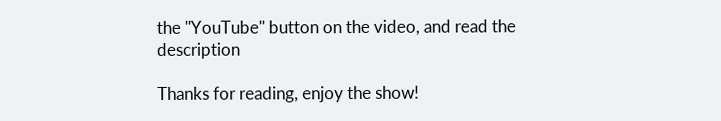the ''YouTube'' button on the video, and read the description

Thanks for reading, enjoy the show!